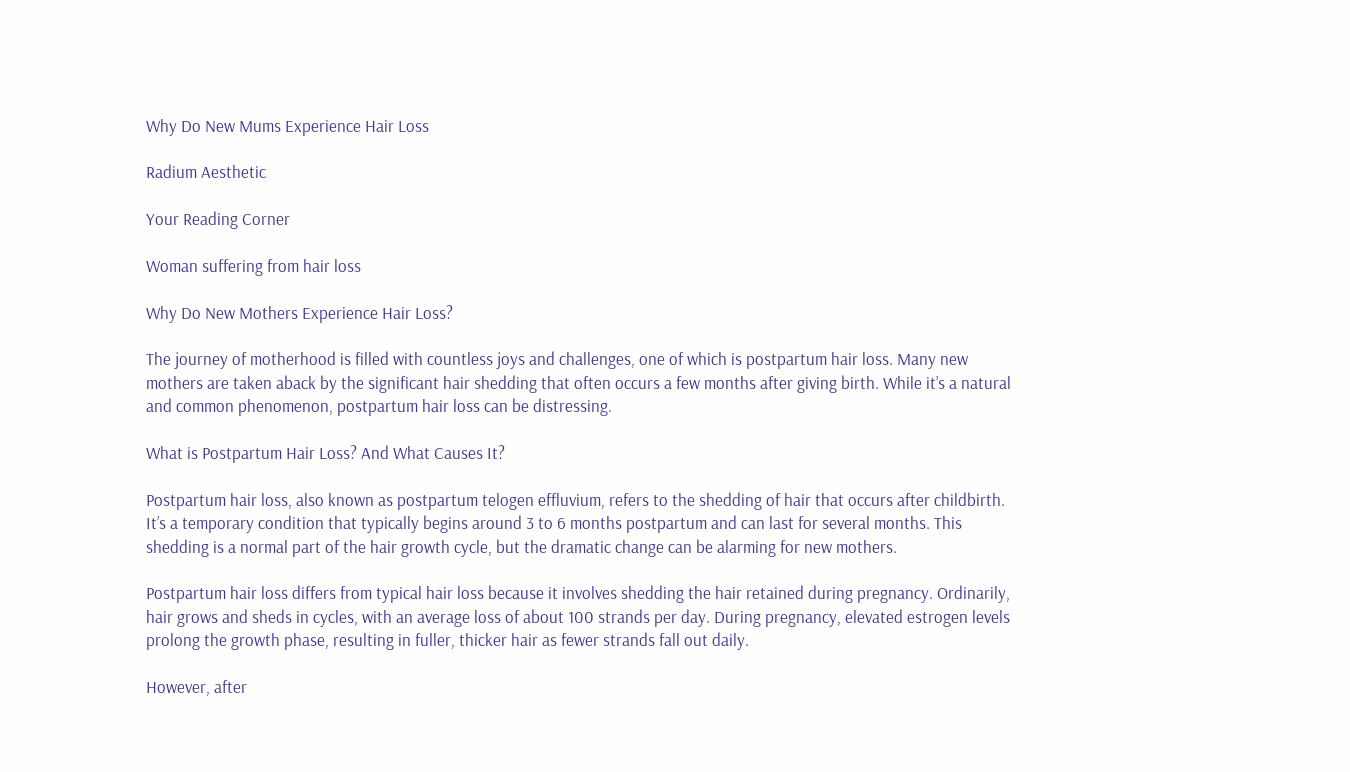Why Do New Mums Experience Hair Loss

Radium Aesthetic

Your Reading Corner

Woman suffering from hair loss

Why Do New Mothers Experience Hair Loss?

The journey of motherhood is filled with countless joys and challenges, one of which is postpartum hair loss. Many new mothers are taken aback by the significant hair shedding that often occurs a few months after giving birth. While it’s a natural and common phenomenon, postpartum hair loss can be distressing.

What is Postpartum Hair Loss? And What Causes It?

Postpartum hair loss, also known as postpartum telogen effluvium, refers to the shedding of hair that occurs after childbirth. It’s a temporary condition that typically begins around 3 to 6 months postpartum and can last for several months. This shedding is a normal part of the hair growth cycle, but the dramatic change can be alarming for new mothers.

Postpartum hair loss differs from typical hair loss because it involves shedding the hair retained during pregnancy. Ordinarily, hair grows and sheds in cycles, with an average loss of about 100 strands per day. During pregnancy, elevated estrogen levels prolong the growth phase, resulting in fuller, thicker hair as fewer strands fall out daily.

However, after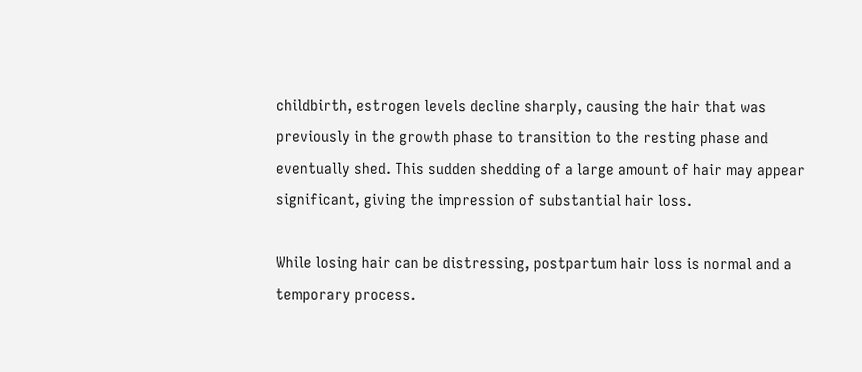childbirth, estrogen levels decline sharply, causing the hair that was previously in the growth phase to transition to the resting phase and eventually shed. This sudden shedding of a large amount of hair may appear significant, giving the impression of substantial hair loss.

While losing hair can be distressing, postpartum hair loss is normal and a temporary process.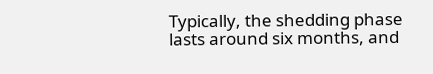Typically, the shedding phase lasts around six months, and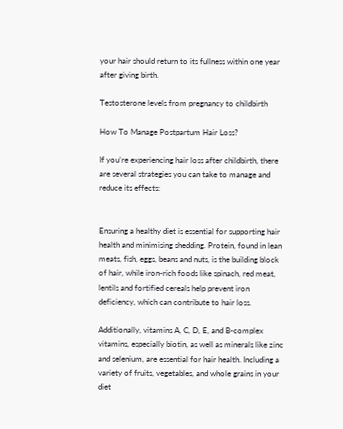your hair should return to its fullness within one year after giving birth.

Testosterone levels from pregnancy to childbirth

How To Manage Postpartum Hair Loss?

If you’re experiencing hair loss after childbirth, there are several strategies you can take to manage and reduce its effects:


Ensuring a healthy diet is essential for supporting hair health and minimising shedding. Protein, found in lean meats, fish, eggs, beans and nuts, is the building block of hair, while iron-rich foods like spinach, red meat, lentils and fortified cereals help prevent iron deficiency, which can contribute to hair loss.

Additionally, vitamins A, C, D, E, and B-complex vitamins, especially biotin, as well as minerals like zinc and selenium, are essential for hair health. Including a variety of fruits, vegetables, and whole grains in your diet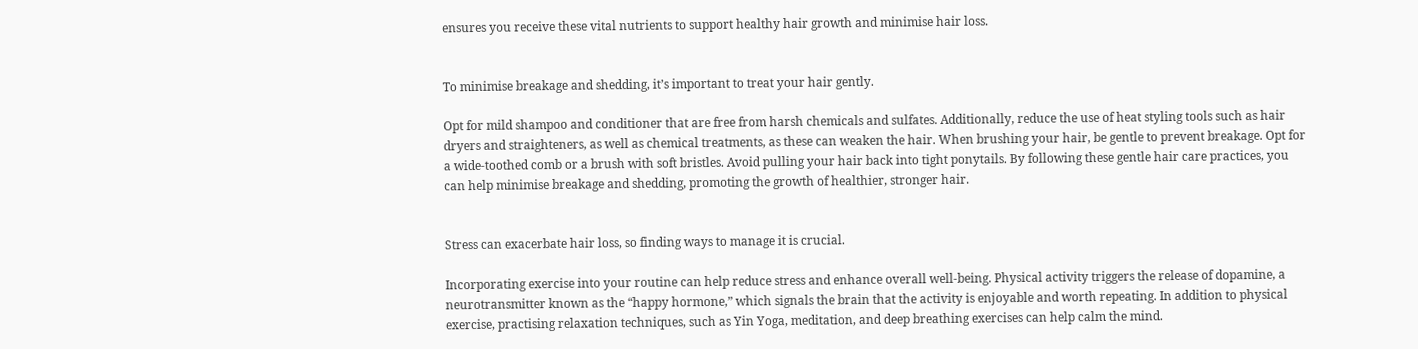ensures you receive these vital nutrients to support healthy hair growth and minimise hair loss.


To minimise breakage and shedding, it’s important to treat your hair gently.

Opt for mild shampoo and conditioner that are free from harsh chemicals and sulfates. Additionally, reduce the use of heat styling tools such as hair dryers and straighteners, as well as chemical treatments, as these can weaken the hair. When brushing your hair, be gentle to prevent breakage. Opt for a wide-toothed comb or a brush with soft bristles. Avoid pulling your hair back into tight ponytails. By following these gentle hair care practices, you can help minimise breakage and shedding, promoting the growth of healthier, stronger hair.


Stress can exacerbate hair loss, so finding ways to manage it is crucial.

Incorporating exercise into your routine can help reduce stress and enhance overall well-being. Physical activity triggers the release of dopamine, a neurotransmitter known as the “happy hormone,” which signals the brain that the activity is enjoyable and worth repeating. In addition to physical exercise, practising relaxation techniques, such as Yin Yoga, meditation, and deep breathing exercises can help calm the mind.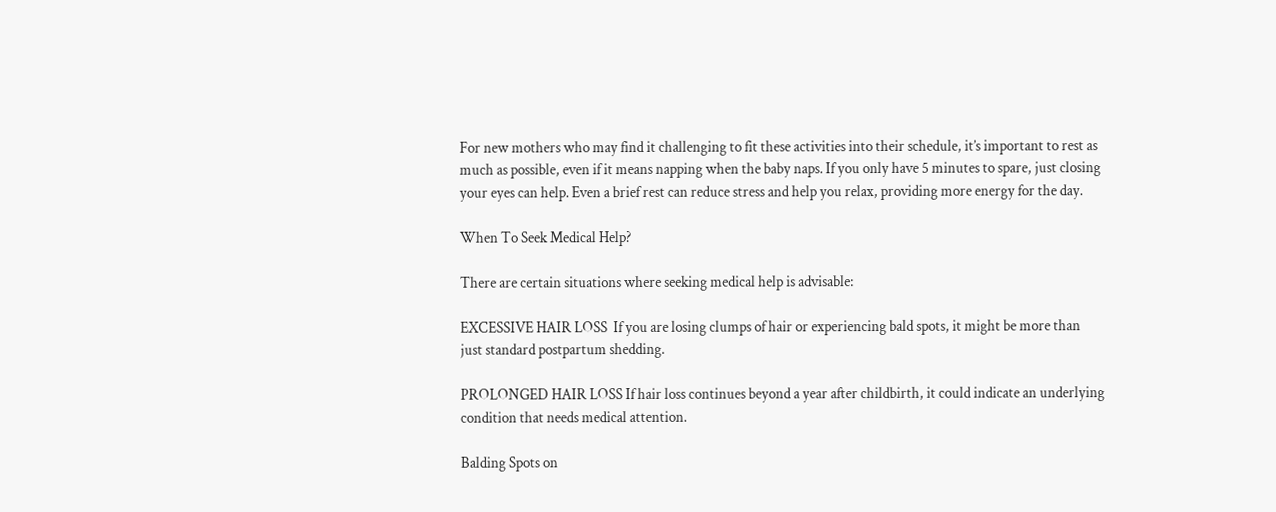For new mothers who may find it challenging to fit these activities into their schedule, it’s important to rest as much as possible, even if it means napping when the baby naps. If you only have 5 minutes to spare, just closing your eyes can help. Even a brief rest can reduce stress and help you relax, providing more energy for the day.

When To Seek Medical Help?

There are certain situations where seeking medical help is advisable:

EXCESSIVE HAIR LOSS  If you are losing clumps of hair or experiencing bald spots, it might be more than just standard postpartum shedding.

PROLONGED HAIR LOSS If hair loss continues beyond a year after childbirth, it could indicate an underlying condition that needs medical attention.

Balding Spots on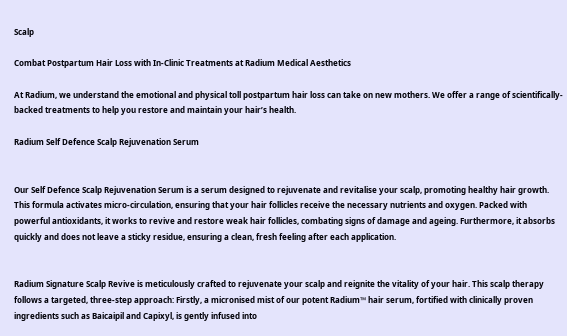Scalp

Combat Postpartum Hair Loss with In-Clinic Treatments at Radium Medical Aesthetics

At Radium, we understand the emotional and physical toll postpartum hair loss can take on new mothers. We offer a range of scientifically-backed treatments to help you restore and maintain your hair’s health.

Radium Self Defence Scalp Rejuvenation Serum


Our Self Defence Scalp Rejuvenation Serum is a serum designed to rejuvenate and revitalise your scalp, promoting healthy hair growth. This formula activates micro-circulation, ensuring that your hair follicles receive the necessary nutrients and oxygen. Packed with powerful antioxidants, it works to revive and restore weak hair follicles, combating signs of damage and ageing. Furthermore, it absorbs quickly and does not leave a sticky residue, ensuring a clean, fresh feeling after each application.


Radium Signature Scalp Revive is meticulously crafted to rejuvenate your scalp and reignite the vitality of your hair. This scalp therapy follows a targeted, three-step approach: Firstly, a micronised mist of our potent Radium™ hair serum, fortified with clinically proven ingredients such as Baicaipil and Capixyl, is gently infused into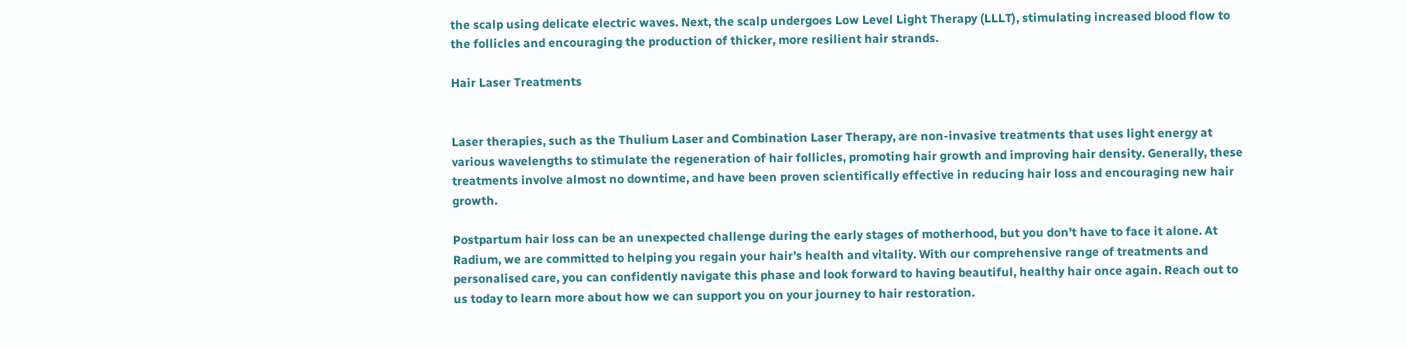the scalp using delicate electric waves. Next, the scalp undergoes Low Level Light Therapy (LLLT), stimulating increased blood flow to the follicles and encouraging the production of thicker, more resilient hair strands.

Hair Laser Treatments


Laser therapies, such as the Thulium Laser and Combination Laser Therapy, are non-invasive treatments that uses light energy at various wavelengths to stimulate the regeneration of hair follicles, promoting hair growth and improving hair density. Generally, these treatments involve almost no downtime, and have been proven scientifically effective in reducing hair loss and encouraging new hair growth.

Postpartum hair loss can be an unexpected challenge during the early stages of motherhood, but you don’t have to face it alone. At Radium, we are committed to helping you regain your hair’s health and vitality. With our comprehensive range of treatments and personalised care, you can confidently navigate this phase and look forward to having beautiful, healthy hair once again. Reach out to us today to learn more about how we can support you on your journey to hair restoration.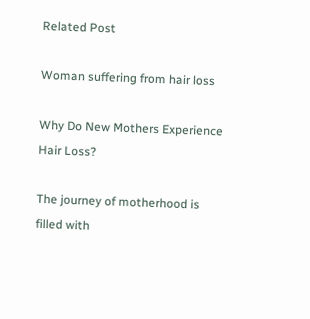Related Post

Woman suffering from hair loss

Why Do New Mothers Experience Hair Loss?

The journey of motherhood is filled with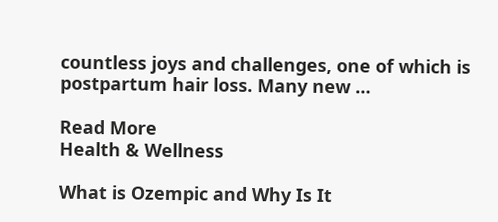countless joys and challenges, one of which is postpartum hair loss. Many new …

Read More
Health & Wellness

What is Ozempic and Why Is It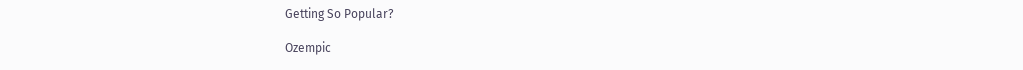Getting So Popular?

Ozempic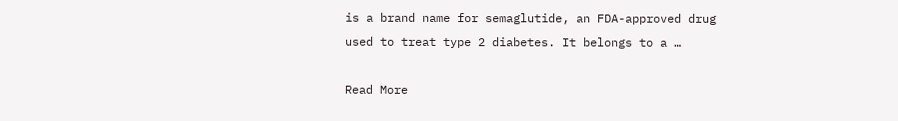is a brand name for semaglutide, an FDA-approved drug used to treat type 2 diabetes. It belongs to a …

Read More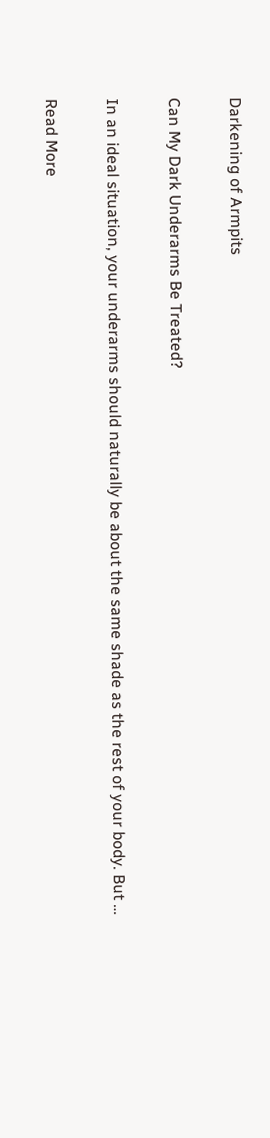Darkening of Armpits

Can My Dark Underarms Be Treated?

In an ideal situation, your underarms should naturally be about the same shade as the rest of your body. But …

Read More